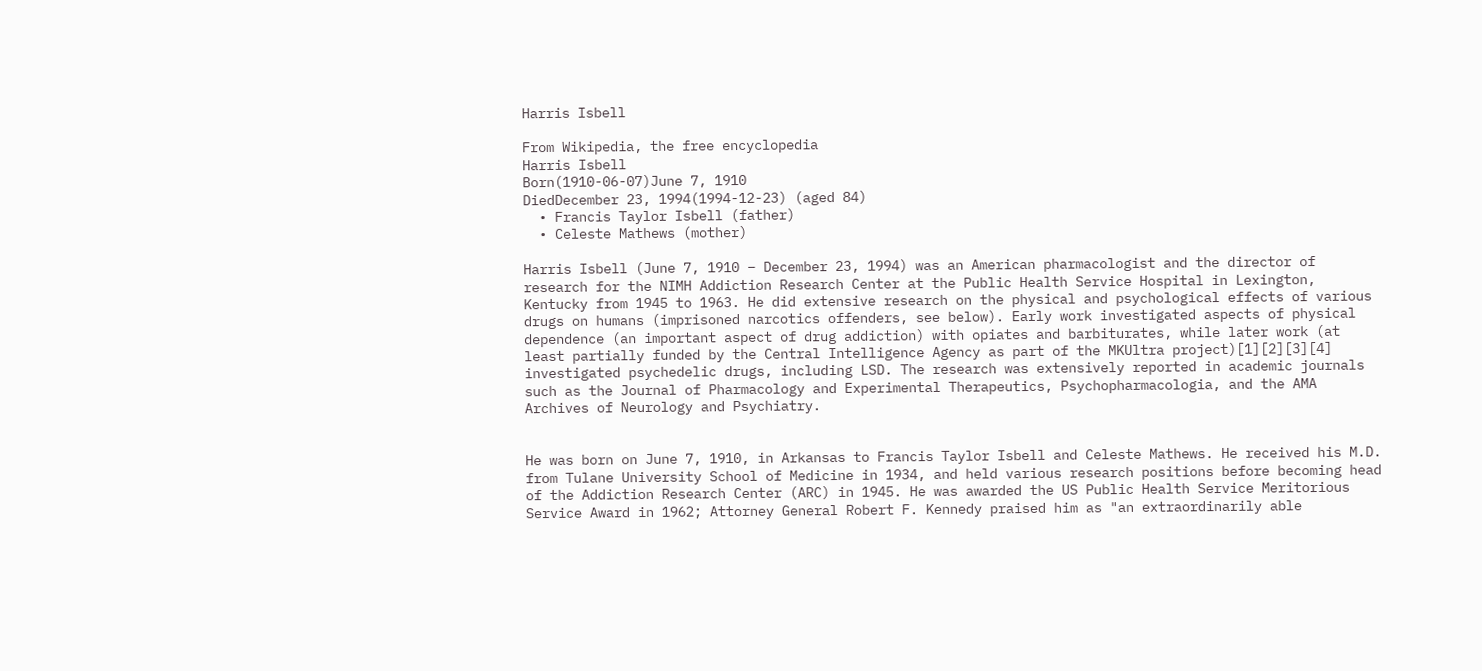Harris Isbell

From Wikipedia, the free encyclopedia
Harris Isbell
Born(1910-06-07)June 7, 1910
DiedDecember 23, 1994(1994-12-23) (aged 84)
  • Francis Taylor Isbell (father)
  • Celeste Mathews (mother)

Harris Isbell (June 7, 1910 – December 23, 1994) was an American pharmacologist and the director of research for the NIMH Addiction Research Center at the Public Health Service Hospital in Lexington, Kentucky from 1945 to 1963. He did extensive research on the physical and psychological effects of various drugs on humans (imprisoned narcotics offenders, see below). Early work investigated aspects of physical dependence (an important aspect of drug addiction) with opiates and barbiturates, while later work (at least partially funded by the Central Intelligence Agency as part of the MKUltra project)[1][2][3][4] investigated psychedelic drugs, including LSD. The research was extensively reported in academic journals such as the Journal of Pharmacology and Experimental Therapeutics, Psychopharmacologia, and the AMA Archives of Neurology and Psychiatry.


He was born on June 7, 1910, in Arkansas to Francis Taylor Isbell and Celeste Mathews. He received his M.D. from Tulane University School of Medicine in 1934, and held various research positions before becoming head of the Addiction Research Center (ARC) in 1945. He was awarded the US Public Health Service Meritorious Service Award in 1962; Attorney General Robert F. Kennedy praised him as "an extraordinarily able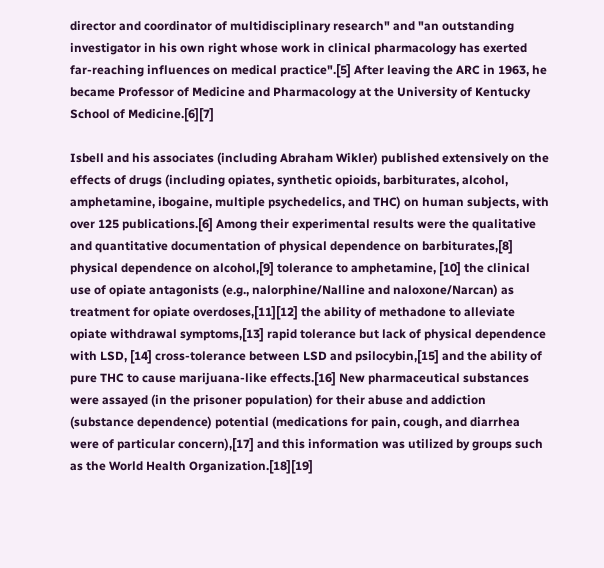director and coordinator of multidisciplinary research" and "an outstanding investigator in his own right whose work in clinical pharmacology has exerted far-reaching influences on medical practice".[5] After leaving the ARC in 1963, he became Professor of Medicine and Pharmacology at the University of Kentucky School of Medicine.[6][7]

Isbell and his associates (including Abraham Wikler) published extensively on the effects of drugs (including opiates, synthetic opioids, barbiturates, alcohol, amphetamine, ibogaine, multiple psychedelics, and THC) on human subjects, with over 125 publications.[6] Among their experimental results were the qualitative and quantitative documentation of physical dependence on barbiturates,[8] physical dependence on alcohol,[9] tolerance to amphetamine, [10] the clinical use of opiate antagonists (e.g., nalorphine/Nalline and naloxone/Narcan) as treatment for opiate overdoses,[11][12] the ability of methadone to alleviate opiate withdrawal symptoms,[13] rapid tolerance but lack of physical dependence with LSD, [14] cross-tolerance between LSD and psilocybin,[15] and the ability of pure THC to cause marijuana-like effects.[16] New pharmaceutical substances were assayed (in the prisoner population) for their abuse and addiction (substance dependence) potential (medications for pain, cough, and diarrhea were of particular concern),[17] and this information was utilized by groups such as the World Health Organization.[18][19]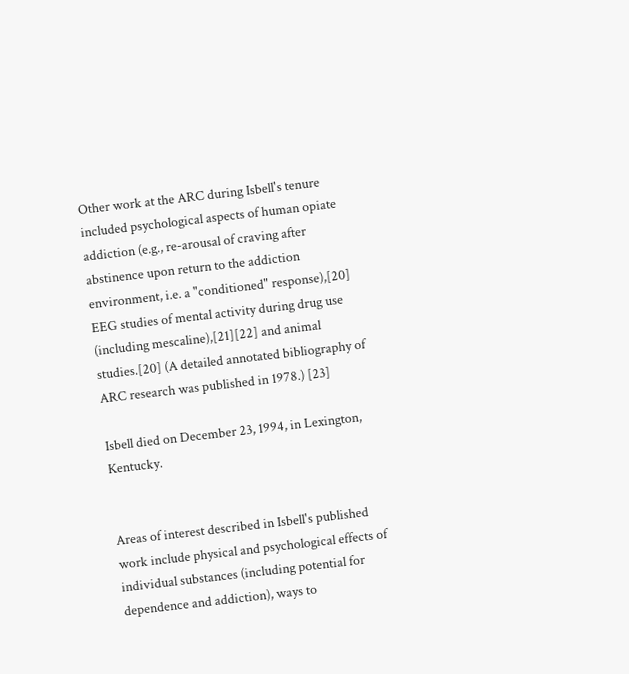Other work at the ARC during Isbell's tenure included psychological aspects of human opiate addiction (e.g., re-arousal of craving after abstinence upon return to the addiction environment, i.e. a "conditioned" response),[20] EEG studies of mental activity during drug use (including mescaline),[21][22] and animal studies.[20] (A detailed annotated bibliography of ARC research was published in 1978.) [23]

Isbell died on December 23, 1994, in Lexington, Kentucky.


Areas of interest described in Isbell's published work include physical and psychological effects of individual substances (including potential for dependence and addiction), ways to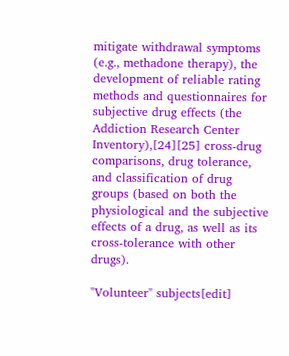mitigate withdrawal symptoms (e.g., methadone therapy), the development of reliable rating methods and questionnaires for subjective drug effects (the Addiction Research Center Inventory),[24][25] cross-drug comparisons, drug tolerance, and classification of drug groups (based on both the physiological and the subjective effects of a drug, as well as its cross-tolerance with other drugs).

"Volunteer" subjects[edit]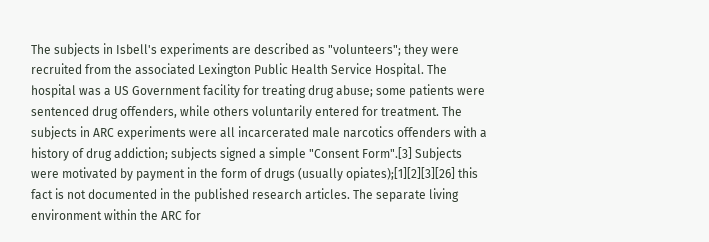The subjects in Isbell's experiments are described as "volunteers"; they were recruited from the associated Lexington Public Health Service Hospital. The hospital was a US Government facility for treating drug abuse; some patients were sentenced drug offenders, while others voluntarily entered for treatment. The subjects in ARC experiments were all incarcerated male narcotics offenders with a history of drug addiction; subjects signed a simple "Consent Form".[3] Subjects were motivated by payment in the form of drugs (usually opiates);[1][2][3][26] this fact is not documented in the published research articles. The separate living environment within the ARC for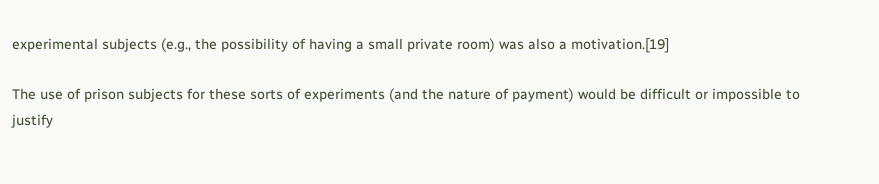experimental subjects (e.g., the possibility of having a small private room) was also a motivation.[19]

The use of prison subjects for these sorts of experiments (and the nature of payment) would be difficult or impossible to justify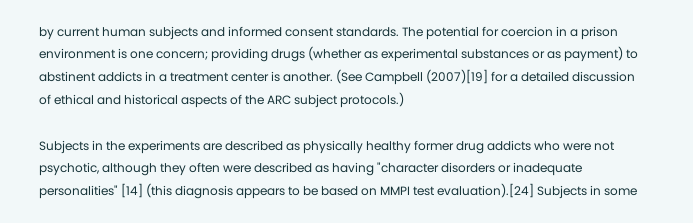by current human subjects and informed consent standards. The potential for coercion in a prison environment is one concern; providing drugs (whether as experimental substances or as payment) to abstinent addicts in a treatment center is another. (See Campbell (2007)[19] for a detailed discussion of ethical and historical aspects of the ARC subject protocols.)

Subjects in the experiments are described as physically healthy former drug addicts who were not psychotic, although they often were described as having "character disorders or inadequate personalities" [14] (this diagnosis appears to be based on MMPI test evaluation).[24] Subjects in some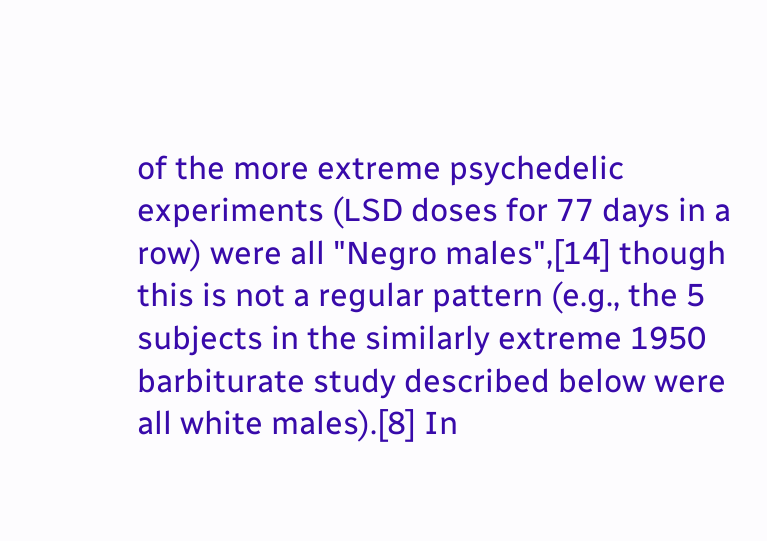of the more extreme psychedelic experiments (LSD doses for 77 days in a row) were all "Negro males",[14] though this is not a regular pattern (e.g., the 5 subjects in the similarly extreme 1950 barbiturate study described below were all white males).[8] In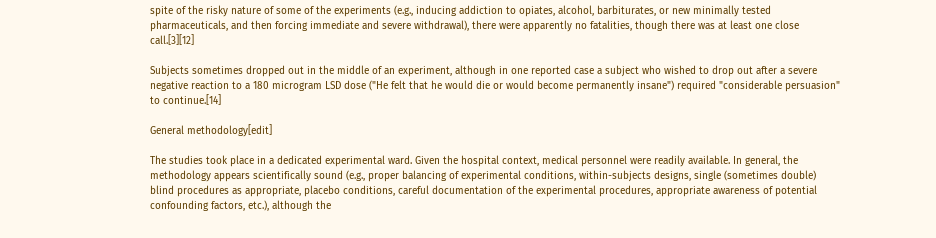spite of the risky nature of some of the experiments (e.g., inducing addiction to opiates, alcohol, barbiturates, or new minimally tested pharmaceuticals, and then forcing immediate and severe withdrawal), there were apparently no fatalities, though there was at least one close call.[3][12]

Subjects sometimes dropped out in the middle of an experiment, although in one reported case a subject who wished to drop out after a severe negative reaction to a 180 microgram LSD dose ("He felt that he would die or would become permanently insane") required "considerable persuasion" to continue.[14]

General methodology[edit]

The studies took place in a dedicated experimental ward. Given the hospital context, medical personnel were readily available. In general, the methodology appears scientifically sound (e.g., proper balancing of experimental conditions, within-subjects designs, single (sometimes double) blind procedures as appropriate, placebo conditions, careful documentation of the experimental procedures, appropriate awareness of potential confounding factors, etc.), although the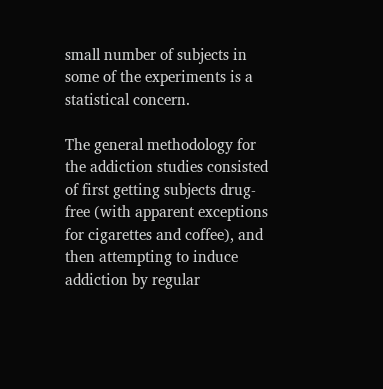small number of subjects in some of the experiments is a statistical concern.

The general methodology for the addiction studies consisted of first getting subjects drug-free (with apparent exceptions for cigarettes and coffee), and then attempting to induce addiction by regular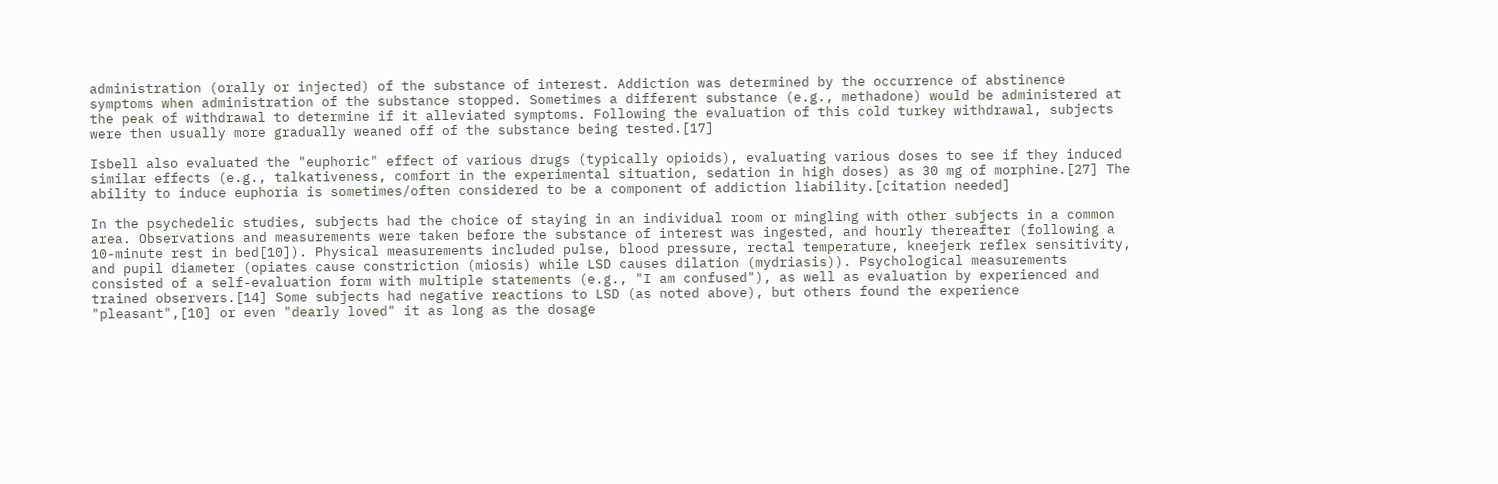administration (orally or injected) of the substance of interest. Addiction was determined by the occurrence of abstinence symptoms when administration of the substance stopped. Sometimes a different substance (e.g., methadone) would be administered at the peak of withdrawal to determine if it alleviated symptoms. Following the evaluation of this cold turkey withdrawal, subjects were then usually more gradually weaned off of the substance being tested.[17]

Isbell also evaluated the "euphoric" effect of various drugs (typically opioids), evaluating various doses to see if they induced similar effects (e.g., talkativeness, comfort in the experimental situation, sedation in high doses) as 30 mg of morphine.[27] The ability to induce euphoria is sometimes/often considered to be a component of addiction liability.[citation needed]

In the psychedelic studies, subjects had the choice of staying in an individual room or mingling with other subjects in a common area. Observations and measurements were taken before the substance of interest was ingested, and hourly thereafter (following a 10-minute rest in bed[10]). Physical measurements included pulse, blood pressure, rectal temperature, kneejerk reflex sensitivity, and pupil diameter (opiates cause constriction (miosis) while LSD causes dilation (mydriasis)). Psychological measurements consisted of a self-evaluation form with multiple statements (e.g., "I am confused"), as well as evaluation by experienced and trained observers.[14] Some subjects had negative reactions to LSD (as noted above), but others found the experience "pleasant",[10] or even "dearly loved" it as long as the dosage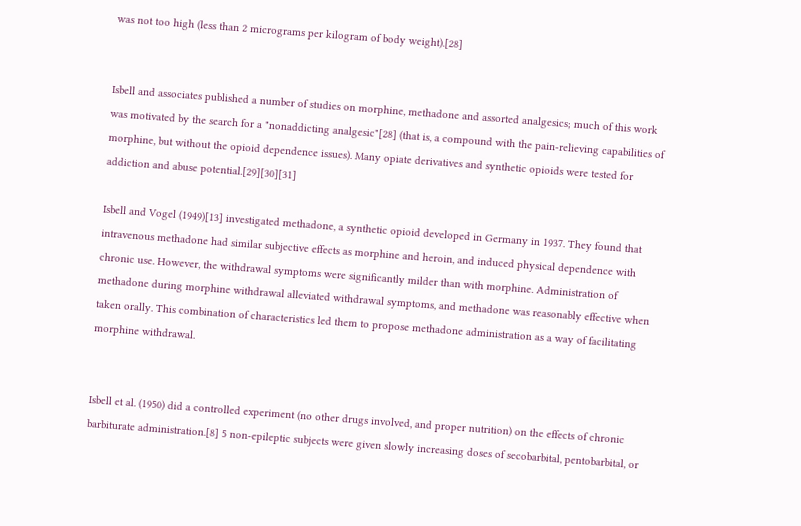was not too high (less than 2 micrograms per kilogram of body weight).[28]


Isbell and associates published a number of studies on morphine, methadone and assorted analgesics; much of this work was motivated by the search for a "nonaddicting analgesic"[28] (that is, a compound with the pain-relieving capabilities of morphine, but without the opioid dependence issues). Many opiate derivatives and synthetic opioids were tested for addiction and abuse potential.[29][30][31]

Isbell and Vogel (1949)[13] investigated methadone, a synthetic opioid developed in Germany in 1937. They found that intravenous methadone had similar subjective effects as morphine and heroin, and induced physical dependence with chronic use. However, the withdrawal symptoms were significantly milder than with morphine. Administration of methadone during morphine withdrawal alleviated withdrawal symptoms, and methadone was reasonably effective when taken orally. This combination of characteristics led them to propose methadone administration as a way of facilitating morphine withdrawal.


Isbell et al. (1950) did a controlled experiment (no other drugs involved, and proper nutrition) on the effects of chronic barbiturate administration.[8] 5 non-epileptic subjects were given slowly increasing doses of secobarbital, pentobarbital, or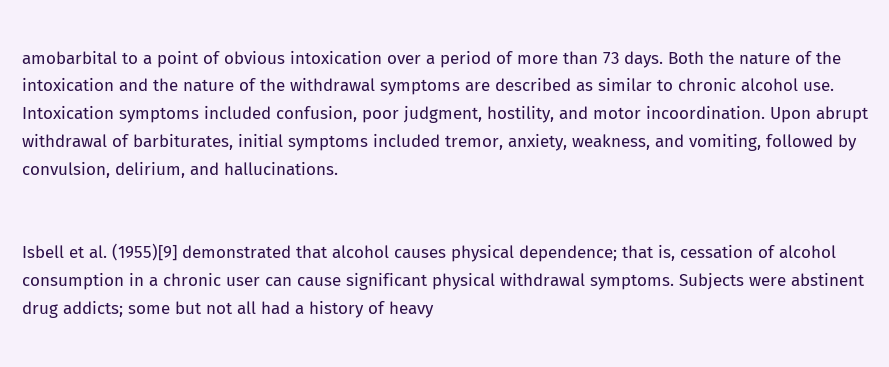amobarbital to a point of obvious intoxication over a period of more than 73 days. Both the nature of the intoxication and the nature of the withdrawal symptoms are described as similar to chronic alcohol use. Intoxication symptoms included confusion, poor judgment, hostility, and motor incoordination. Upon abrupt withdrawal of barbiturates, initial symptoms included tremor, anxiety, weakness, and vomiting, followed by convulsion, delirium, and hallucinations.


Isbell et al. (1955)[9] demonstrated that alcohol causes physical dependence; that is, cessation of alcohol consumption in a chronic user can cause significant physical withdrawal symptoms. Subjects were abstinent drug addicts; some but not all had a history of heavy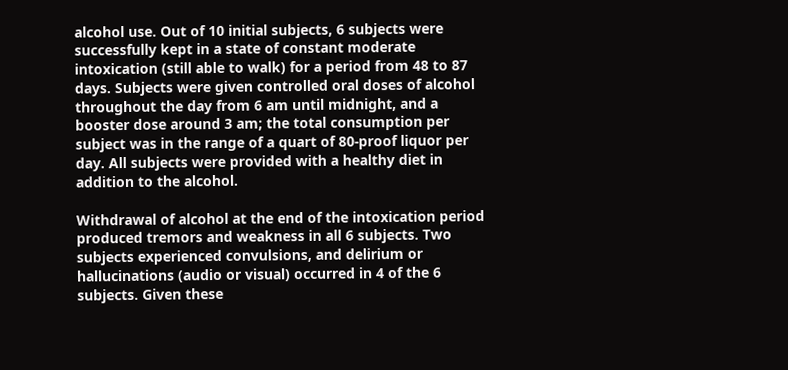alcohol use. Out of 10 initial subjects, 6 subjects were successfully kept in a state of constant moderate intoxication (still able to walk) for a period from 48 to 87 days. Subjects were given controlled oral doses of alcohol throughout the day from 6 am until midnight, and a booster dose around 3 am; the total consumption per subject was in the range of a quart of 80-proof liquor per day. All subjects were provided with a healthy diet in addition to the alcohol.

Withdrawal of alcohol at the end of the intoxication period produced tremors and weakness in all 6 subjects. Two subjects experienced convulsions, and delirium or hallucinations (audio or visual) occurred in 4 of the 6 subjects. Given these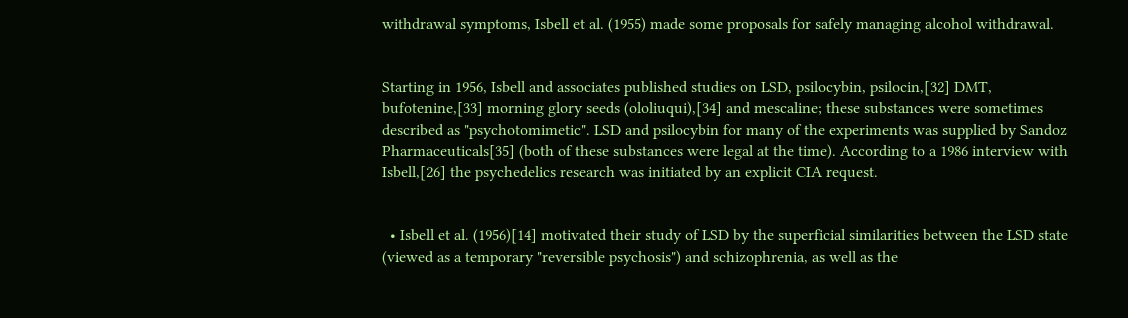withdrawal symptoms, Isbell et al. (1955) made some proposals for safely managing alcohol withdrawal.


Starting in 1956, Isbell and associates published studies on LSD, psilocybin, psilocin,[32] DMT, bufotenine,[33] morning glory seeds (ololiuqui),[34] and mescaline; these substances were sometimes described as "psychotomimetic". LSD and psilocybin for many of the experiments was supplied by Sandoz Pharmaceuticals[35] (both of these substances were legal at the time). According to a 1986 interview with Isbell,[26] the psychedelics research was initiated by an explicit CIA request.


  • Isbell et al. (1956)[14] motivated their study of LSD by the superficial similarities between the LSD state (viewed as a temporary "reversible psychosis") and schizophrenia, as well as the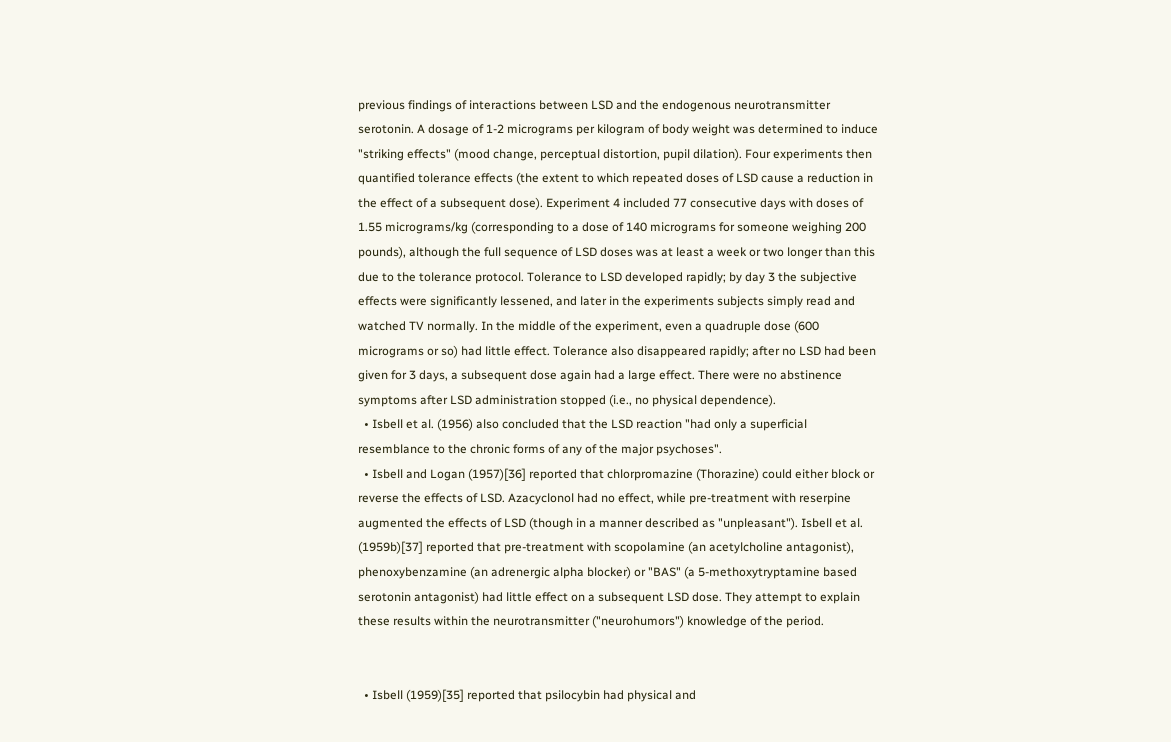previous findings of interactions between LSD and the endogenous neurotransmitter serotonin. A dosage of 1-2 micrograms per kilogram of body weight was determined to induce "striking effects" (mood change, perceptual distortion, pupil dilation). Four experiments then quantified tolerance effects (the extent to which repeated doses of LSD cause a reduction in the effect of a subsequent dose). Experiment 4 included 77 consecutive days with doses of 1.55 micrograms/kg (corresponding to a dose of 140 micrograms for someone weighing 200 pounds), although the full sequence of LSD doses was at least a week or two longer than this due to the tolerance protocol. Tolerance to LSD developed rapidly; by day 3 the subjective effects were significantly lessened, and later in the experiments subjects simply read and watched TV normally. In the middle of the experiment, even a quadruple dose (600 micrograms or so) had little effect. Tolerance also disappeared rapidly; after no LSD had been given for 3 days, a subsequent dose again had a large effect. There were no abstinence symptoms after LSD administration stopped (i.e., no physical dependence).
  • Isbell et al. (1956) also concluded that the LSD reaction "had only a superficial resemblance to the chronic forms of any of the major psychoses".
  • Isbell and Logan (1957)[36] reported that chlorpromazine (Thorazine) could either block or reverse the effects of LSD. Azacyclonol had no effect, while pre-treatment with reserpine augmented the effects of LSD (though in a manner described as "unpleasant"). Isbell et al. (1959b)[37] reported that pre-treatment with scopolamine (an acetylcholine antagonist), phenoxybenzamine (an adrenergic alpha blocker) or "BAS" (a 5-methoxytryptamine based serotonin antagonist) had little effect on a subsequent LSD dose. They attempt to explain these results within the neurotransmitter ("neurohumors") knowledge of the period.


  • Isbell (1959)[35] reported that psilocybin had physical and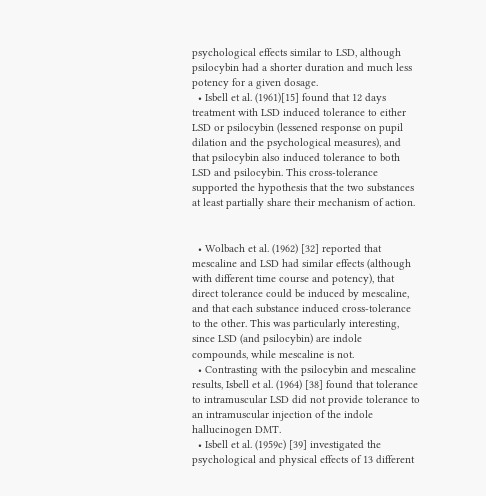psychological effects similar to LSD, although psilocybin had a shorter duration and much less potency for a given dosage.
  • Isbell et al. (1961)[15] found that 12 days treatment with LSD induced tolerance to either LSD or psilocybin (lessened response on pupil dilation and the psychological measures), and that psilocybin also induced tolerance to both LSD and psilocybin. This cross-tolerance supported the hypothesis that the two substances at least partially share their mechanism of action.


  • Wolbach et al. (1962) [32] reported that mescaline and LSD had similar effects (although with different time course and potency), that direct tolerance could be induced by mescaline, and that each substance induced cross-tolerance to the other. This was particularly interesting, since LSD (and psilocybin) are indole compounds, while mescaline is not.
  • Contrasting with the psilocybin and mescaline results, Isbell et al. (1964) [38] found that tolerance to intramuscular LSD did not provide tolerance to an intramuscular injection of the indole hallucinogen DMT.
  • Isbell et al. (1959c) [39] investigated the psychological and physical effects of 13 different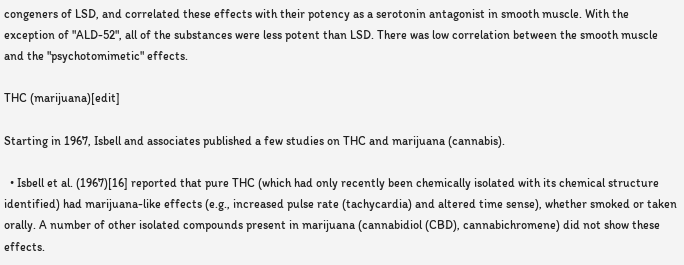congeners of LSD, and correlated these effects with their potency as a serotonin antagonist in smooth muscle. With the exception of "ALD-52", all of the substances were less potent than LSD. There was low correlation between the smooth muscle and the "psychotomimetic" effects.

THC (marijuana)[edit]

Starting in 1967, Isbell and associates published a few studies on THC and marijuana (cannabis).

  • Isbell et al. (1967)[16] reported that pure THC (which had only recently been chemically isolated with its chemical structure identified) had marijuana-like effects (e.g., increased pulse rate (tachycardia) and altered time sense), whether smoked or taken orally. A number of other isolated compounds present in marijuana (cannabidiol (CBD), cannabichromene) did not show these effects.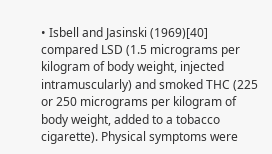• Isbell and Jasinski (1969)[40] compared LSD (1.5 micrograms per kilogram of body weight, injected intramuscularly) and smoked THC (225 or 250 micrograms per kilogram of body weight, added to a tobacco cigarette). Physical symptoms were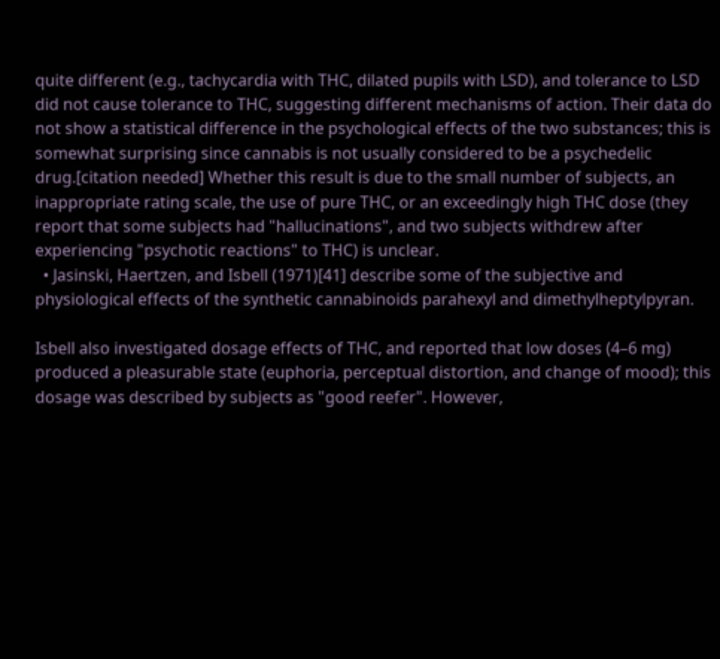quite different (e.g., tachycardia with THC, dilated pupils with LSD), and tolerance to LSD did not cause tolerance to THC, suggesting different mechanisms of action. Their data do not show a statistical difference in the psychological effects of the two substances; this is somewhat surprising since cannabis is not usually considered to be a psychedelic drug.[citation needed] Whether this result is due to the small number of subjects, an inappropriate rating scale, the use of pure THC, or an exceedingly high THC dose (they report that some subjects had "hallucinations", and two subjects withdrew after experiencing "psychotic reactions" to THC) is unclear.
  • Jasinski, Haertzen, and Isbell (1971)[41] describe some of the subjective and physiological effects of the synthetic cannabinoids parahexyl and dimethylheptylpyran.

Isbell also investigated dosage effects of THC, and reported that low doses (4–6 mg) produced a pleasurable state (euphoria, perceptual distortion, and change of mood); this dosage was described by subjects as "good reefer". However,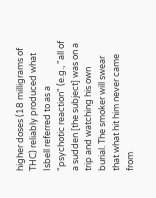higher doses (18 milligrams of THC) reliably produced what Isbell referred to as a "psychotic reaction" (e.g., "all of a sudden [the subject] was on a trip and watching his own burial. The smoker will swear that what hit him never came from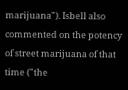marijuana"). Isbell also commented on the potency of street marijuana of that time ("the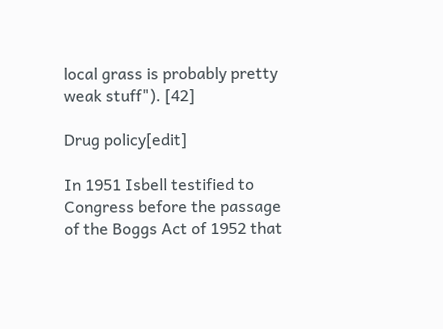local grass is probably pretty weak stuff"). [42]

Drug policy[edit]

In 1951 Isbell testified to Congress before the passage of the Boggs Act of 1952 that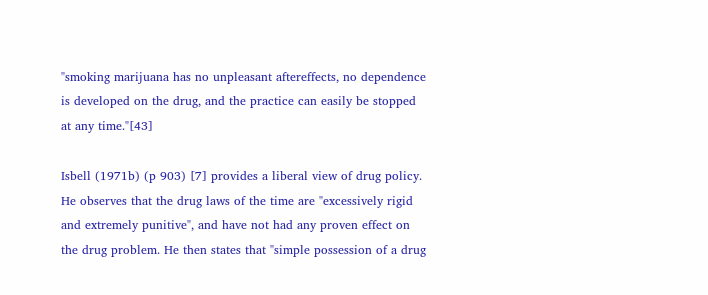"smoking marijuana has no unpleasant aftereffects, no dependence is developed on the drug, and the practice can easily be stopped at any time."[43]

Isbell (1971b) (p 903) [7] provides a liberal view of drug policy. He observes that the drug laws of the time are "excessively rigid and extremely punitive", and have not had any proven effect on the drug problem. He then states that "simple possession of a drug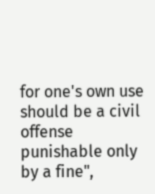for one's own use should be a civil offense punishable only by a fine",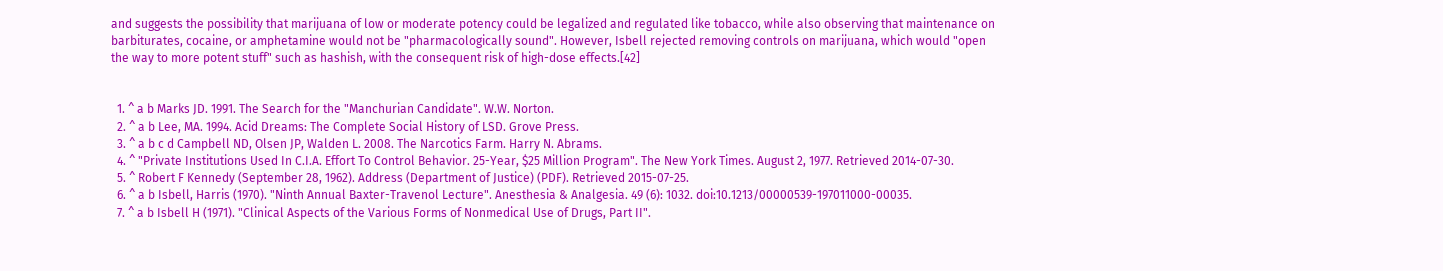and suggests the possibility that marijuana of low or moderate potency could be legalized and regulated like tobacco, while also observing that maintenance on barbiturates, cocaine, or amphetamine would not be "pharmacologically sound". However, Isbell rejected removing controls on marijuana, which would "open the way to more potent stuff" such as hashish, with the consequent risk of high-dose effects.[42]


  1. ^ a b Marks JD. 1991. The Search for the "Manchurian Candidate". W.W. Norton.
  2. ^ a b Lee, MA. 1994. Acid Dreams: The Complete Social History of LSD. Grove Press.
  3. ^ a b c d Campbell ND, Olsen JP, Walden L. 2008. The Narcotics Farm. Harry N. Abrams.
  4. ^ "Private Institutions Used In C.I.A. Effort To Control Behavior. 25-Year, $25 Million Program". The New York Times. August 2, 1977. Retrieved 2014-07-30.
  5. ^ Robert F Kennedy (September 28, 1962). Address (Department of Justice) (PDF). Retrieved 2015-07-25.
  6. ^ a b Isbell, Harris (1970). "Ninth Annual Baxter-Travenol Lecture". Anesthesia & Analgesia. 49 (6): 1032. doi:10.1213/00000539-197011000-00035.
  7. ^ a b Isbell H (1971). "Clinical Aspects of the Various Forms of Nonmedical Use of Drugs, Part II".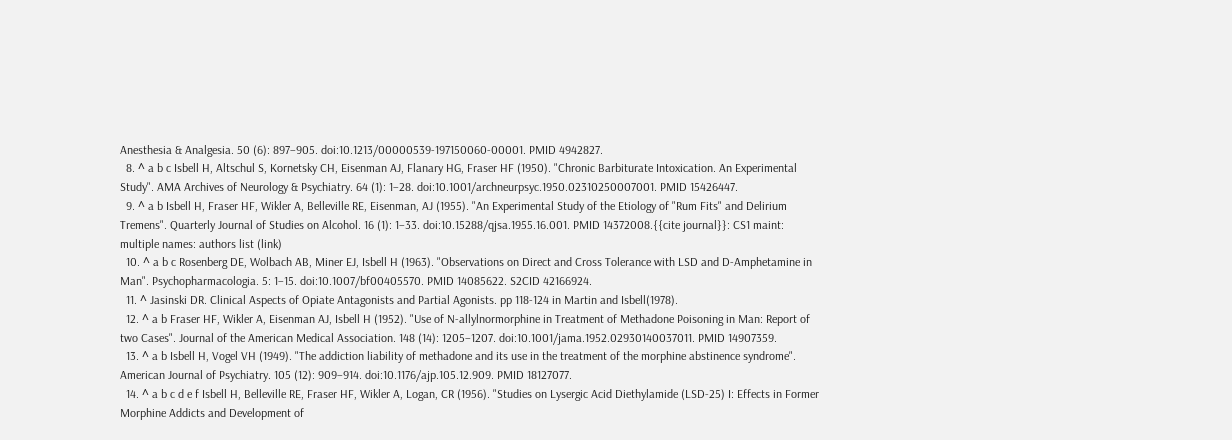Anesthesia & Analgesia. 50 (6): 897–905. doi:10.1213/00000539-197150060-00001. PMID 4942827.
  8. ^ a b c Isbell H, Altschul S, Kornetsky CH, Eisenman AJ, Flanary HG, Fraser HF (1950). "Chronic Barbiturate Intoxication. An Experimental Study". AMA Archives of Neurology & Psychiatry. 64 (1): 1–28. doi:10.1001/archneurpsyc.1950.02310250007001. PMID 15426447.
  9. ^ a b Isbell H, Fraser HF, Wikler A, Belleville RE, Eisenman, AJ (1955). "An Experimental Study of the Etiology of "Rum Fits" and Delirium Tremens". Quarterly Journal of Studies on Alcohol. 16 (1): 1–33. doi:10.15288/qjsa.1955.16.001. PMID 14372008.{{cite journal}}: CS1 maint: multiple names: authors list (link)
  10. ^ a b c Rosenberg DE, Wolbach AB, Miner EJ, Isbell H (1963). "Observations on Direct and Cross Tolerance with LSD and D-Amphetamine in Man". Psychopharmacologia. 5: 1–15. doi:10.1007/bf00405570. PMID 14085622. S2CID 42166924.
  11. ^ Jasinski DR. Clinical Aspects of Opiate Antagonists and Partial Agonists. pp 118-124 in Martin and Isbell(1978).
  12. ^ a b Fraser HF, Wikler A, Eisenman AJ, Isbell H (1952). "Use of N-allylnormorphine in Treatment of Methadone Poisoning in Man: Report of two Cases". Journal of the American Medical Association. 148 (14): 1205–1207. doi:10.1001/jama.1952.02930140037011. PMID 14907359.
  13. ^ a b Isbell H, Vogel VH (1949). "The addiction liability of methadone and its use in the treatment of the morphine abstinence syndrome". American Journal of Psychiatry. 105 (12): 909–914. doi:10.1176/ajp.105.12.909. PMID 18127077.
  14. ^ a b c d e f Isbell H, Belleville RE, Fraser HF, Wikler A, Logan, CR (1956). "Studies on Lysergic Acid Diethylamide (LSD-25) I: Effects in Former Morphine Addicts and Development of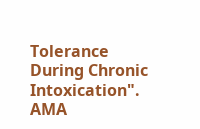Tolerance During Chronic Intoxication". AMA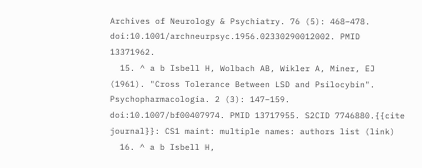Archives of Neurology & Psychiatry. 76 (5): 468–478. doi:10.1001/archneurpsyc.1956.02330290012002. PMID 13371962.
  15. ^ a b Isbell H, Wolbach AB, Wikler A, Miner, EJ (1961). "Cross Tolerance Between LSD and Psilocybin". Psychopharmacologia. 2 (3): 147–159. doi:10.1007/bf00407974. PMID 13717955. S2CID 7746880.{{cite journal}}: CS1 maint: multiple names: authors list (link)
  16. ^ a b Isbell H,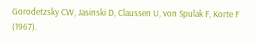Gorodetzsky CW, Jasinski D, Claussen U, von Spulak F, Korte F (1967).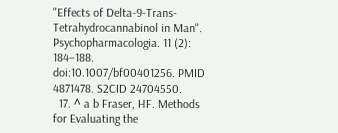"Effects of Delta-9-Trans-Tetrahydrocannabinol in Man". Psychopharmacologia. 11 (2): 184–188. doi:10.1007/bf00401256. PMID 4871478. S2CID 24704550.
  17. ^ a b Fraser, HF. Methods for Evaluating the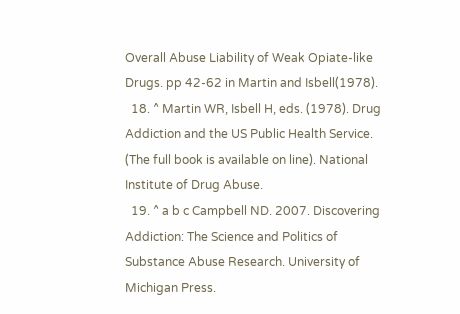Overall Abuse Liability of Weak Opiate-like Drugs. pp 42-62 in Martin and Isbell(1978).
  18. ^ Martin WR, Isbell H, eds. (1978). Drug Addiction and the US Public Health Service. (The full book is available on line). National Institute of Drug Abuse.
  19. ^ a b c Campbell ND. 2007. Discovering Addiction: The Science and Politics of Substance Abuse Research. University of Michigan Press.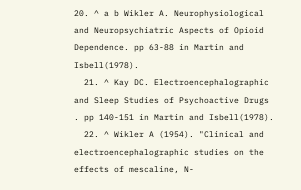20. ^ a b Wikler A. Neurophysiological and Neuropsychiatric Aspects of Opioid Dependence. pp 63-88 in Martin and Isbell(1978).
  21. ^ Kay DC. Electroencephalographic and Sleep Studies of Psychoactive Drugs . pp 140-151 in Martin and Isbell(1978).
  22. ^ Wikler A (1954). "Clinical and electroencephalographic studies on the effects of mescaline, N-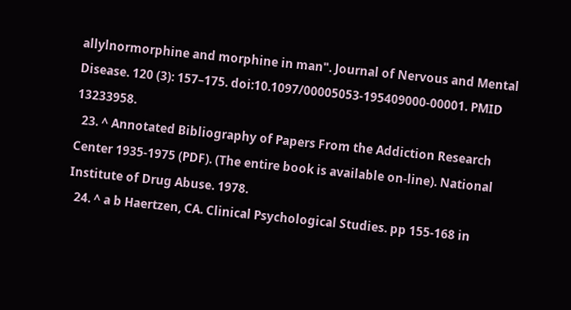allylnormorphine and morphine in man". Journal of Nervous and Mental Disease. 120 (3): 157–175. doi:10.1097/00005053-195409000-00001. PMID 13233958.
  23. ^ Annotated Bibliography of Papers From the Addiction Research Center 1935-1975 (PDF). (The entire book is available on-line). National Institute of Drug Abuse. 1978.
  24. ^ a b Haertzen, CA. Clinical Psychological Studies. pp 155-168 in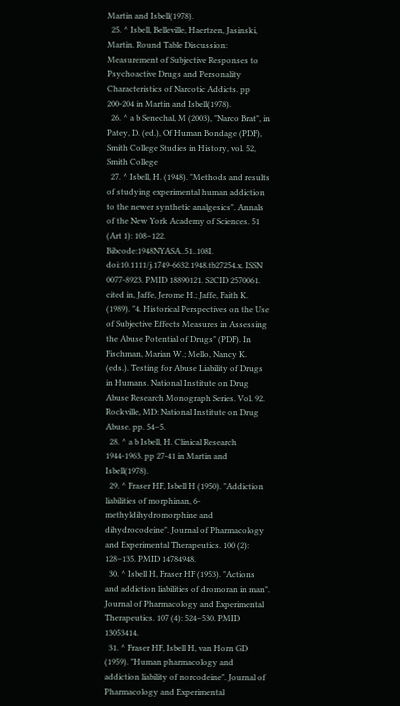Martin and Isbell(1978).
  25. ^ Isbell, Belleville, Haertzen, Jasinski, Martin. Round Table Discussion: Measurement of Subjective Responses to Psychoactive Drugs and Personality Characteristics of Narcotic Addicts. pp 200-204 in Martin and Isbell(1978).
  26. ^ a b Senechal, M (2003), "Narco Brat", in Patey, D. (ed.), Of Human Bondage (PDF), Smith College Studies in History, vol. 52, Smith College
  27. ^ Isbell, H. (1948). "Methods and results of studying experimental human addiction to the newer synthetic analgesics". Annals of the New York Academy of Sciences. 51 (Art 1): 108–122. Bibcode:1948NYASA..51..108I. doi:10.1111/j.1749-6632.1948.tb27254.x. ISSN 0077-8923. PMID 18890121. S2CID 2570061. cited in, Jaffe, Jerome H.; Jaffe, Faith K. (1989). "4. Historical Perspectives on the Use of Subjective Effects Measures in Assessing the Abuse Potential of Drugs" (PDF). In Fischman, Marian W.; Mello, Nancy K. (eds.). Testing for Abuse Liability of Drugs in Humans. National Institute on Drug Abuse Research Monograph Series. Vol. 92. Rockville, MD: National Institute on Drug Abuse. pp. 54–5.
  28. ^ a b Isbell, H. Clinical Research 1944-1963. pp 27-41 in Martin and Isbell(1978).
  29. ^ Fraser HF, Isbell H (1950). "Addiction liabilities of morphinan, 6-methyldihydromorphine and dihydrocodeine". Journal of Pharmacology and Experimental Therapeutics. 100 (2): 128–135. PMID 14784948.
  30. ^ Isbell H, Fraser HF (1953). "Actions and addiction liabilities of dromoran in man". Journal of Pharmacology and Experimental Therapeutics. 107 (4): 524–530. PMID 13053414.
  31. ^ Fraser HF, Isbell H, van Horn GD (1959). "Human pharmacology and addiction liability of norcodeine". Journal of Pharmacology and Experimental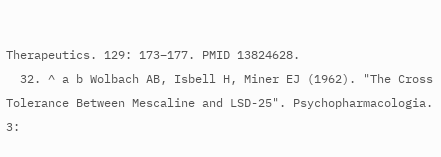Therapeutics. 129: 173–177. PMID 13824628.
  32. ^ a b Wolbach AB, Isbell H, Miner EJ (1962). "The Cross Tolerance Between Mescaline and LSD-25". Psychopharmacologia. 3: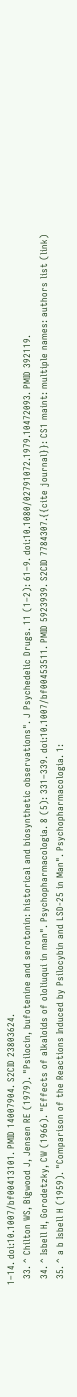1–14. doi:10.1007/bf00413101. PMID 14007904. S2CID 23803624.
  33. ^ Chilton WS, Bigwood J, Jensen RE (1979). "Psilocin, bufotenine and serotonin: historical and biosynthetic observations". J Psychedelic Drugs. 11 (1–2): 61–9. doi:10.1080/02791072.1979.10472093. PMID 392119.
  34. ^ Isbell H, Gorodetzky, CW (1966). "Effects of alkaloids of ololiuqui in man". Psychopharmacologia. 8 (5): 331–339. doi:10.1007/bf00453511. PMID 5923939. S2CID 7784307.{{cite journal}}: CS1 maint: multiple names: authors list (link)
  35. ^ a b Isbell H (1959). "Comparison of the Reactions Induced by Psilocybin and LSD-25 in Man". Psychopharmacologia. 1: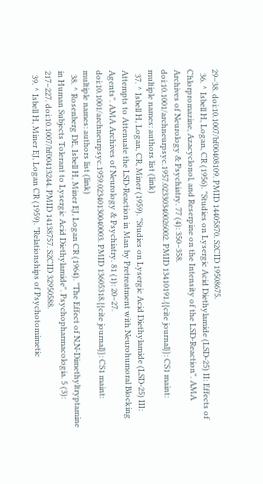29–38. doi:10.1007/bf00408109. PMID 14405870. S2CID 19508675.
  36. ^ Isbell H, Logan, CR (1956). "Studies on Lysergic Acid Diethylamide (LSD-25) II: Effects of Chlorpromazine, Azacyclonol, and Reserpine on the Intensity of the LSD-Reaction". AMA Archives of Neurology & Psychiatry. 77 (4): 350–358. doi:10.1001/archneurpsyc.1957.02330340026002. PMID 13410191.{{cite journal}}: CS1 maint: multiple names: authors list (link)
  37. ^ Isbell H, Logan, CR, Miner (1959). "Studies on Lysergic Acid Diethylamide (LSD-25) III: Attempts to Attenuate the LSD-Reaction in Man by Pretreatment with Neurohumoral Blocking Agents". AMA Archives of Neurology & Psychiatry. 81 (1): 20–27. doi:10.1001/archneurpsyc.1959.02340130040003. PMID 13605318.{{cite journal}}: CS1 maint: multiple names: authors list (link)
  38. ^ Rosenberg DE, Isbell H, Miner EJ, Logan CR (1964). "The Effect of N,N-Dimethyltryptamine in Human Subjects Tolerant to Lysergic Acid Diethylamide". Psychopharmacologia. 5 (3): 217–227. doi:10.1007/bf00413244. PMID 14138757. S2CID 32950588.
  39. ^ Isbell H, Miner EJ, Logan CR (1959). "Relationships of Psychotomimetic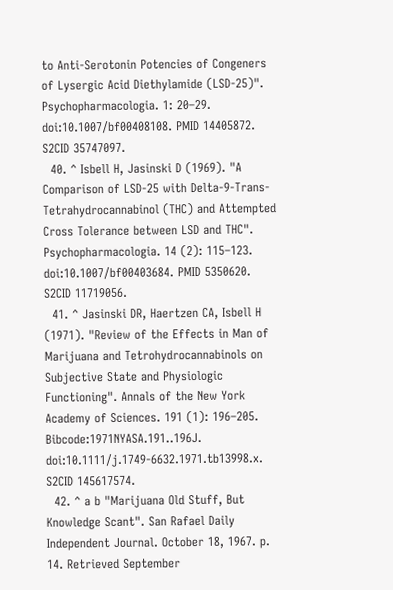to Anti-Serotonin Potencies of Congeners of Lysergic Acid Diethylamide (LSD-25)". Psychopharmacologia. 1: 20–29. doi:10.1007/bf00408108. PMID 14405872. S2CID 35747097.
  40. ^ Isbell H, Jasinski D (1969). "A Comparison of LSD-25 with Delta-9-Trans-Tetrahydrocannabinol (THC) and Attempted Cross Tolerance between LSD and THC". Psychopharmacologia. 14 (2): 115–123. doi:10.1007/bf00403684. PMID 5350620. S2CID 11719056.
  41. ^ Jasinski DR, Haertzen CA, Isbell H (1971). "Review of the Effects in Man of Marijuana and Tetrohydrocannabinols on Subjective State and Physiologic Functioning". Annals of the New York Academy of Sciences. 191 (1): 196–205. Bibcode:1971NYASA.191..196J. doi:10.1111/j.1749-6632.1971.tb13998.x. S2CID 145617574.
  42. ^ a b "Marijuana Old Stuff, But Knowledge Scant". San Rafael Daily Independent Journal. October 18, 1967. p. 14. Retrieved September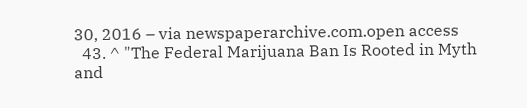30, 2016 – via newspaperarchive.com.open access
  43. ^ "The Federal Marijuana Ban Is Rooted in Myth and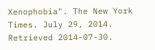Xenophobia". The New York Times. July 29, 2014. Retrieved 2014-07-30.